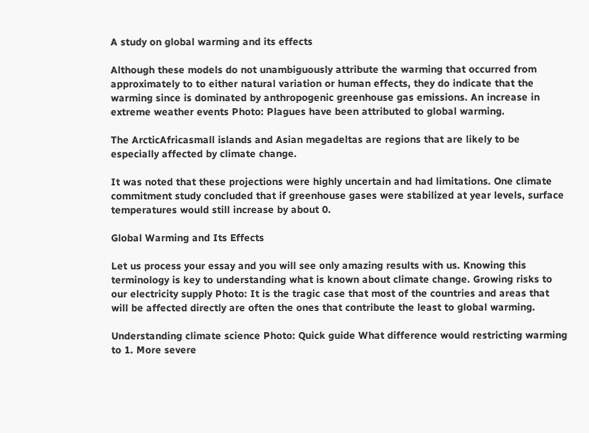A study on global warming and its effects

Although these models do not unambiguously attribute the warming that occurred from approximately to to either natural variation or human effects, they do indicate that the warming since is dominated by anthropogenic greenhouse gas emissions. An increase in extreme weather events Photo: Plagues have been attributed to global warming.

The ArcticAfricasmall islands and Asian megadeltas are regions that are likely to be especially affected by climate change.

It was noted that these projections were highly uncertain and had limitations. One climate commitment study concluded that if greenhouse gases were stabilized at year levels, surface temperatures would still increase by about 0.

Global Warming and Its Effects

Let us process your essay and you will see only amazing results with us. Knowing this terminology is key to understanding what is known about climate change. Growing risks to our electricity supply Photo: It is the tragic case that most of the countries and areas that will be affected directly are often the ones that contribute the least to global warming.

Understanding climate science Photo: Quick guide What difference would restricting warming to 1. More severe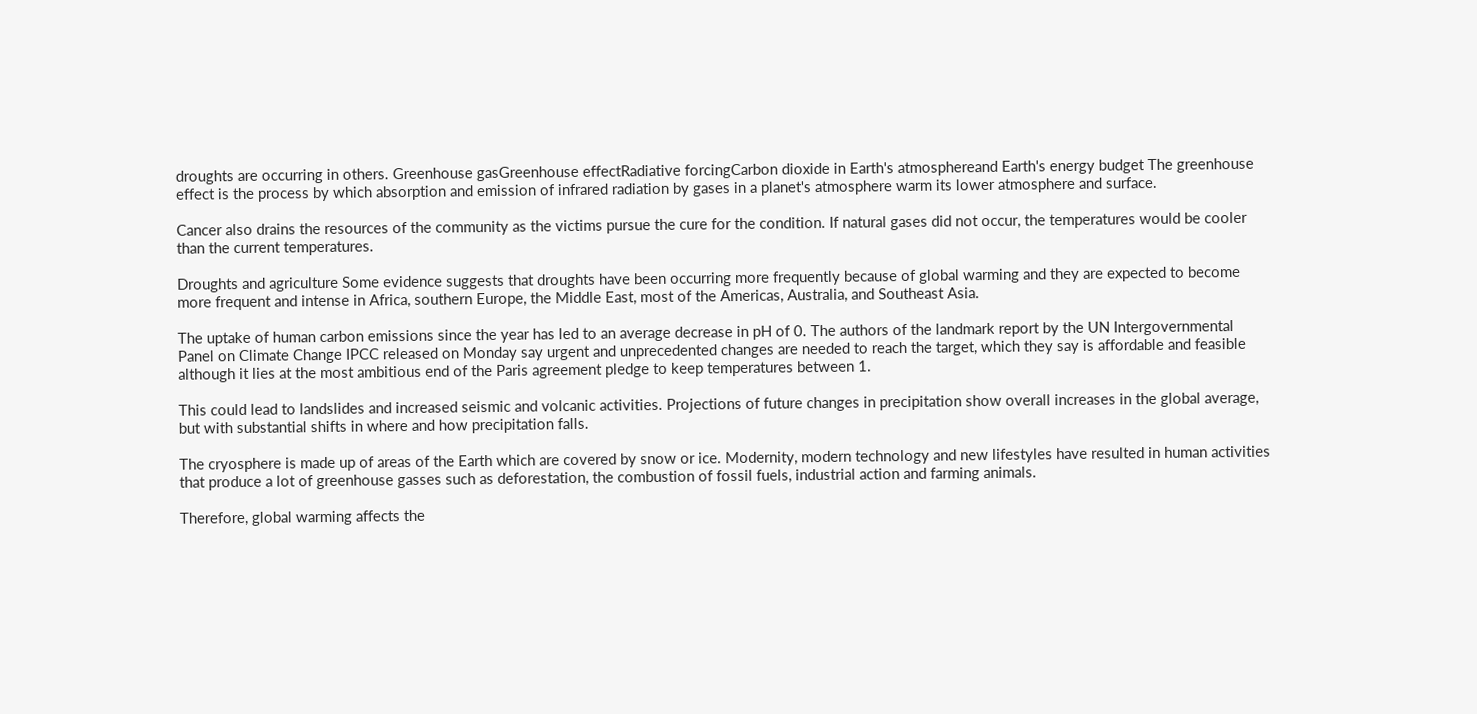droughts are occurring in others. Greenhouse gasGreenhouse effectRadiative forcingCarbon dioxide in Earth's atmosphereand Earth's energy budget The greenhouse effect is the process by which absorption and emission of infrared radiation by gases in a planet's atmosphere warm its lower atmosphere and surface.

Cancer also drains the resources of the community as the victims pursue the cure for the condition. If natural gases did not occur, the temperatures would be cooler than the current temperatures.

Droughts and agriculture Some evidence suggests that droughts have been occurring more frequently because of global warming and they are expected to become more frequent and intense in Africa, southern Europe, the Middle East, most of the Americas, Australia, and Southeast Asia.

The uptake of human carbon emissions since the year has led to an average decrease in pH of 0. The authors of the landmark report by the UN Intergovernmental Panel on Climate Change IPCC released on Monday say urgent and unprecedented changes are needed to reach the target, which they say is affordable and feasible although it lies at the most ambitious end of the Paris agreement pledge to keep temperatures between 1.

This could lead to landslides and increased seismic and volcanic activities. Projections of future changes in precipitation show overall increases in the global average, but with substantial shifts in where and how precipitation falls.

The cryosphere is made up of areas of the Earth which are covered by snow or ice. Modernity, modern technology and new lifestyles have resulted in human activities that produce a lot of greenhouse gasses such as deforestation, the combustion of fossil fuels, industrial action and farming animals.

Therefore, global warming affects the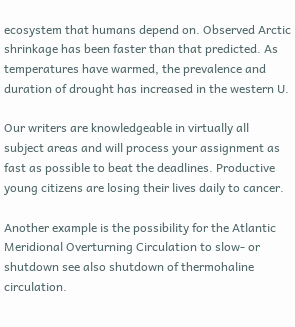ecosystem that humans depend on. Observed Arctic shrinkage has been faster than that predicted. As temperatures have warmed, the prevalence and duration of drought has increased in the western U.

Our writers are knowledgeable in virtually all subject areas and will process your assignment as fast as possible to beat the deadlines. Productive young citizens are losing their lives daily to cancer.

Another example is the possibility for the Atlantic Meridional Overturning Circulation to slow- or shutdown see also shutdown of thermohaline circulation.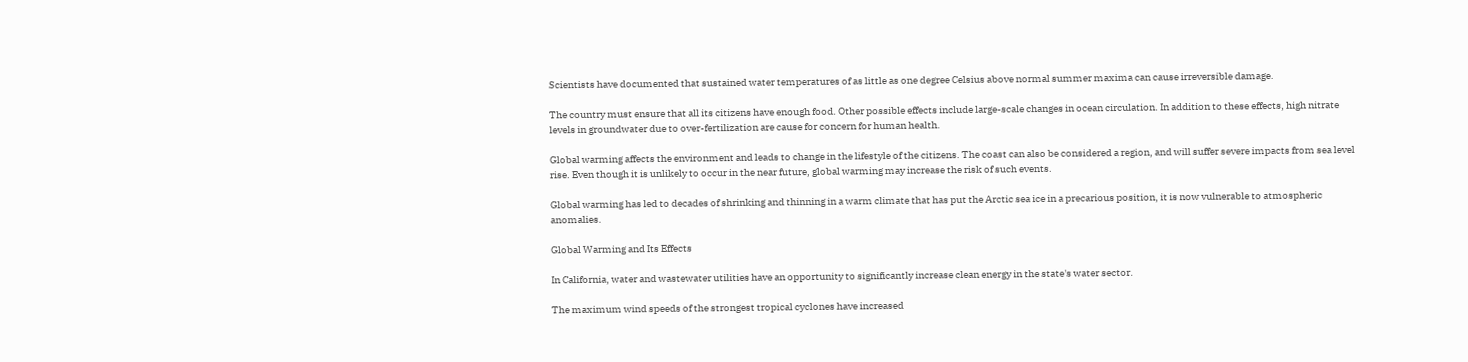Scientists have documented that sustained water temperatures of as little as one degree Celsius above normal summer maxima can cause irreversible damage.

The country must ensure that all its citizens have enough food. Other possible effects include large-scale changes in ocean circulation. In addition to these effects, high nitrate levels in groundwater due to over-fertilization are cause for concern for human health.

Global warming affects the environment and leads to change in the lifestyle of the citizens. The coast can also be considered a region, and will suffer severe impacts from sea level rise. Even though it is unlikely to occur in the near future, global warming may increase the risk of such events.

Global warming has led to decades of shrinking and thinning in a warm climate that has put the Arctic sea ice in a precarious position, it is now vulnerable to atmospheric anomalies.

Global Warming and Its Effects

In California, water and wastewater utilities have an opportunity to significantly increase clean energy in the state's water sector.

The maximum wind speeds of the strongest tropical cyclones have increased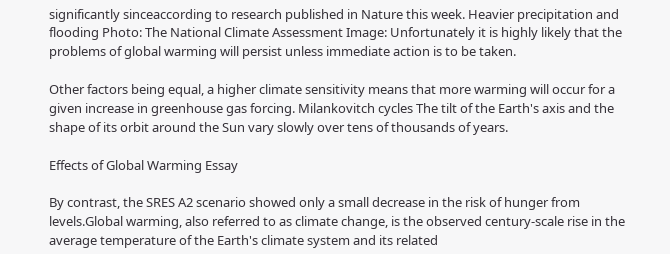significantly sinceaccording to research published in Nature this week. Heavier precipitation and flooding Photo: The National Climate Assessment Image: Unfortunately it is highly likely that the problems of global warming will persist unless immediate action is to be taken.

Other factors being equal, a higher climate sensitivity means that more warming will occur for a given increase in greenhouse gas forcing. Milankovitch cycles The tilt of the Earth's axis and the shape of its orbit around the Sun vary slowly over tens of thousands of years.

Effects of Global Warming Essay

By contrast, the SRES A2 scenario showed only a small decrease in the risk of hunger from levels.Global warming, also referred to as climate change, is the observed century-scale rise in the average temperature of the Earth's climate system and its related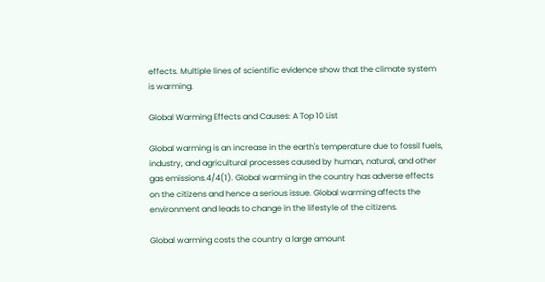effects. Multiple lines of scientific evidence show that the climate system is warming.

Global Warming Effects and Causes: A Top 10 List

Global warming is an increase in the earth's temperature due to fossil fuels, industry, and agricultural processes caused by human, natural, and other gas emissions.4/4(1). Global warming in the country has adverse effects on the citizens and hence a serious issue. Global warming affects the environment and leads to change in the lifestyle of the citizens.

Global warming costs the country a large amount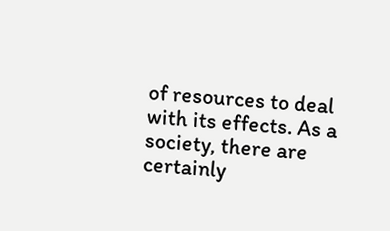of resources to deal with its effects. As a society, there are certainly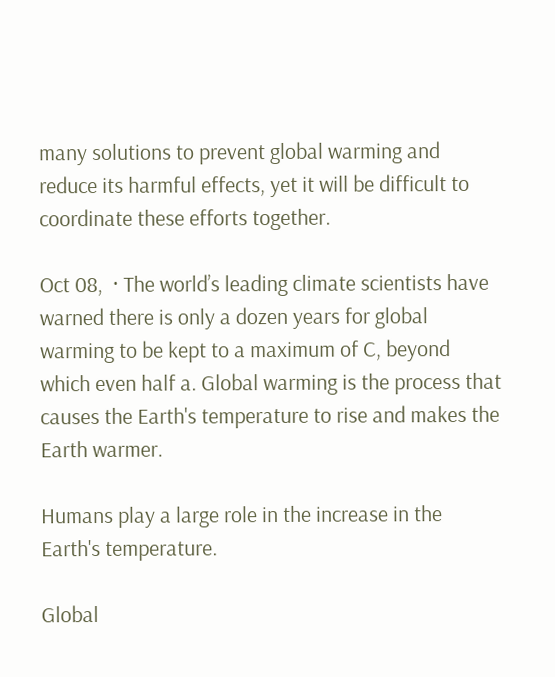many solutions to prevent global warming and reduce its harmful effects, yet it will be difficult to coordinate these efforts together.

Oct 08,  · The world’s leading climate scientists have warned there is only a dozen years for global warming to be kept to a maximum of C, beyond which even half a. Global warming is the process that causes the Earth's temperature to rise and makes the Earth warmer.

Humans play a large role in the increase in the Earth's temperature.

Global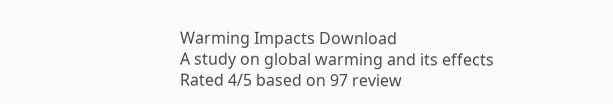Warming Impacts Download
A study on global warming and its effects
Rated 4/5 based on 97 review